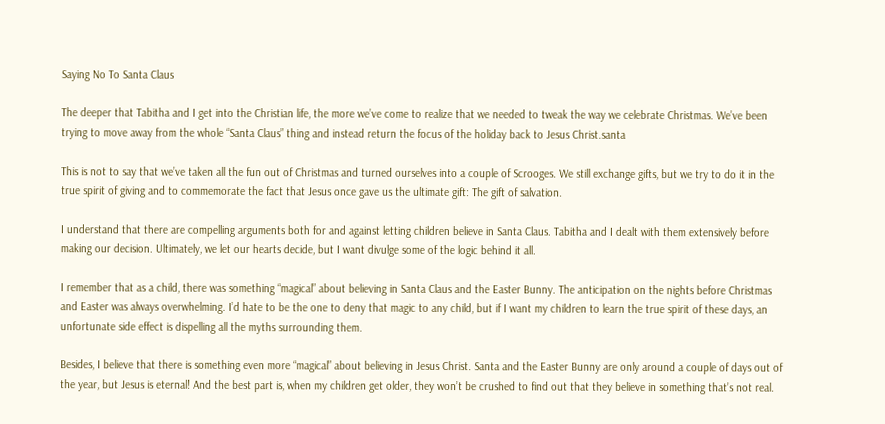Saying No To Santa Claus

The deeper that Tabitha and I get into the Christian life, the more we’ve come to realize that we needed to tweak the way we celebrate Christmas. We’ve been trying to move away from the whole “Santa Claus” thing and instead return the focus of the holiday back to Jesus Christ.santa

This is not to say that we’ve taken all the fun out of Christmas and turned ourselves into a couple of Scrooges. We still exchange gifts, but we try to do it in the true spirit of giving and to commemorate the fact that Jesus once gave us the ultimate gift: The gift of salvation.

I understand that there are compelling arguments both for and against letting children believe in Santa Claus. Tabitha and I dealt with them extensively before making our decision. Ultimately, we let our hearts decide, but I want divulge some of the logic behind it all.

I remember that as a child, there was something “magical” about believing in Santa Claus and the Easter Bunny. The anticipation on the nights before Christmas and Easter was always overwhelming. I’d hate to be the one to deny that magic to any child, but if I want my children to learn the true spirit of these days, an unfortunate side effect is dispelling all the myths surrounding them.

Besides, I believe that there is something even more “magical” about believing in Jesus Christ. Santa and the Easter Bunny are only around a couple of days out of the year, but Jesus is eternal! And the best part is, when my children get older, they won’t be crushed to find out that they believe in something that’s not real.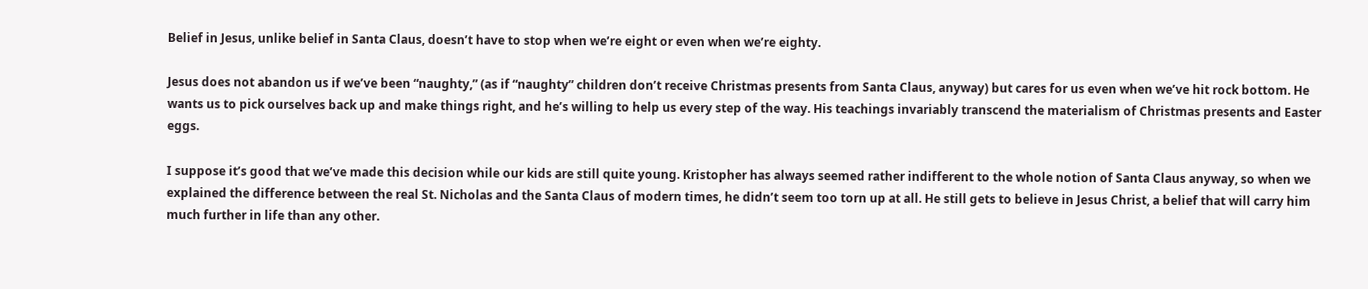Belief in Jesus, unlike belief in Santa Claus, doesn’t have to stop when we’re eight or even when we’re eighty.

Jesus does not abandon us if we’ve been “naughty,” (as if “naughty” children don’t receive Christmas presents from Santa Claus, anyway) but cares for us even when we’ve hit rock bottom. He wants us to pick ourselves back up and make things right, and he’s willing to help us every step of the way. His teachings invariably transcend the materialism of Christmas presents and Easter eggs.

I suppose it’s good that we’ve made this decision while our kids are still quite young. Kristopher has always seemed rather indifferent to the whole notion of Santa Claus anyway, so when we explained the difference between the real St. Nicholas and the Santa Claus of modern times, he didn’t seem too torn up at all. He still gets to believe in Jesus Christ, a belief that will carry him much further in life than any other.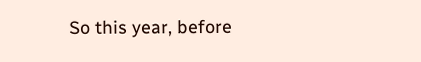So this year, before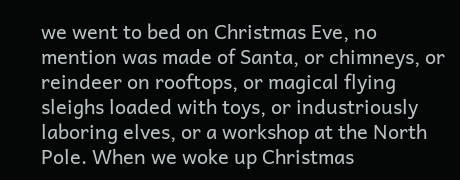we went to bed on Christmas Eve, no mention was made of Santa, or chimneys, or reindeer on rooftops, or magical flying sleighs loaded with toys, or industriously laboring elves, or a workshop at the North Pole. When we woke up Christmas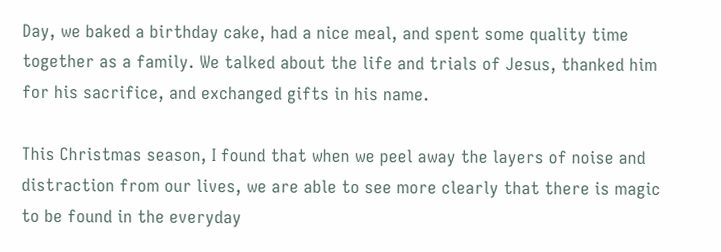Day, we baked a birthday cake, had a nice meal, and spent some quality time together as a family. We talked about the life and trials of Jesus, thanked him for his sacrifice, and exchanged gifts in his name.

This Christmas season, I found that when we peel away the layers of noise and distraction from our lives, we are able to see more clearly that there is magic to be found in the everyday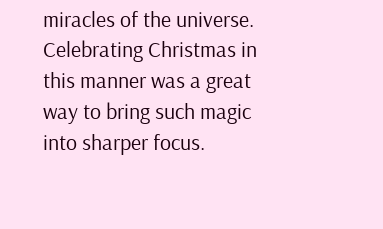miracles of the universe. Celebrating Christmas in this manner was a great way to bring such magic into sharper focus.